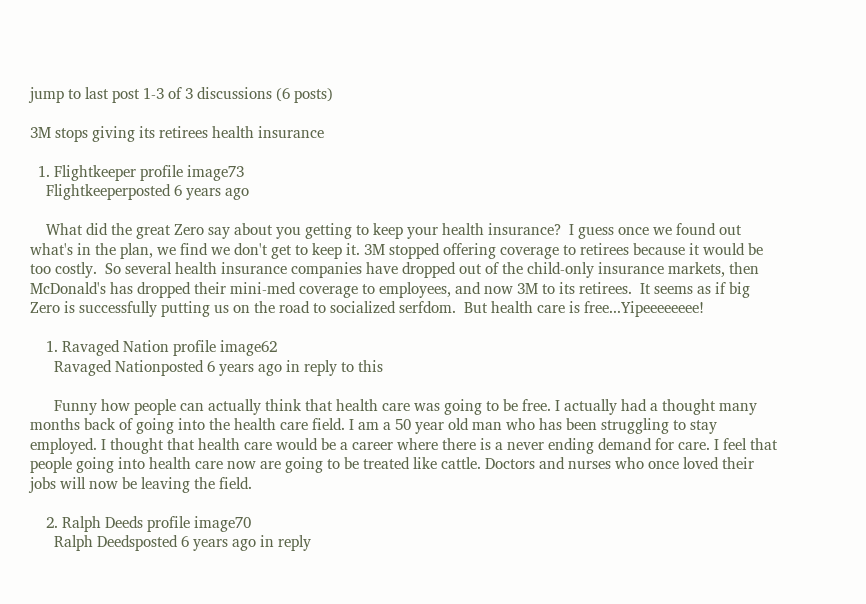jump to last post 1-3 of 3 discussions (6 posts)

3M stops giving its retirees health insurance

  1. Flightkeeper profile image73
    Flightkeeperposted 6 years ago

    What did the great Zero say about you getting to keep your health insurance?  I guess once we found out what's in the plan, we find we don't get to keep it. 3M stopped offering coverage to retirees because it would be too costly.  So several health insurance companies have dropped out of the child-only insurance markets, then McDonald's has dropped their mini-med coverage to employees, and now 3M to its retirees.  It seems as if big Zero is successfully putting us on the road to socialized serfdom.  But health care is free...Yipeeeeeeee!

    1. Ravaged Nation profile image62
      Ravaged Nationposted 6 years ago in reply to this

      Funny how people can actually think that health care was going to be free. I actually had a thought many months back of going into the health care field. I am a 50 year old man who has been struggling to stay employed. I thought that health care would be a career where there is a never ending demand for care. I feel that people going into health care now are going to be treated like cattle. Doctors and nurses who once loved their jobs will now be leaving the field.

    2. Ralph Deeds profile image70
      Ralph Deedsposted 6 years ago in reply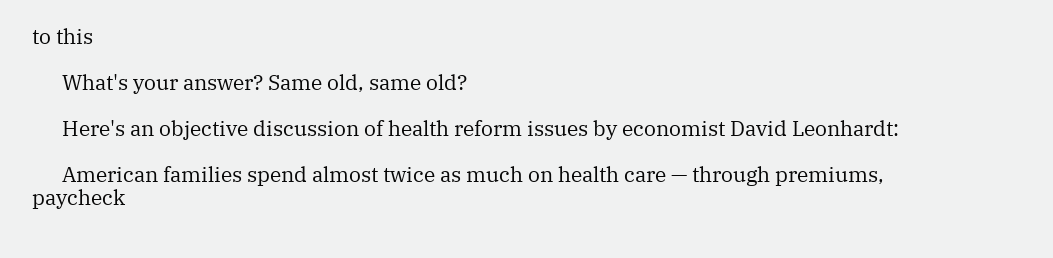to this

      What's your answer? Same old, same old?

      Here's an objective discussion of health reform issues by economist David Leonhardt:

      American families spend almost twice as much on health care — through premiums, paycheck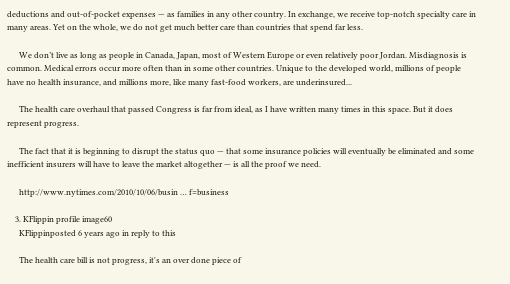deductions and out-of-pocket expenses — as families in any other country. In exchange, we receive top-notch specialty care in many areas. Yet on the whole, we do not get much better care than countries that spend far less.

      We don’t live as long as people in Canada, Japan, most of Western Europe or even relatively poor Jordan. Misdiagnosis is common. Medical errors occur more often than in some other countries. Unique to the developed world, millions of people have no health insurance, and millions more, like many fast-food workers, are underinsured...

      The health care overhaul that passed Congress is far from ideal, as I have written many times in this space. But it does represent progress.

      The fact that it is beginning to disrupt the status quo — that some insurance policies will eventually be eliminated and some inefficient insurers will have to leave the market altogether — is all the proof we need.

      http://www.nytimes.com/2010/10/06/busin … f=business

    3. KFlippin profile image60
      KFlippinposted 6 years ago in reply to this

      The health care bill is not progress, it's an over done piece of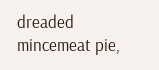dreaded mincemeat pie,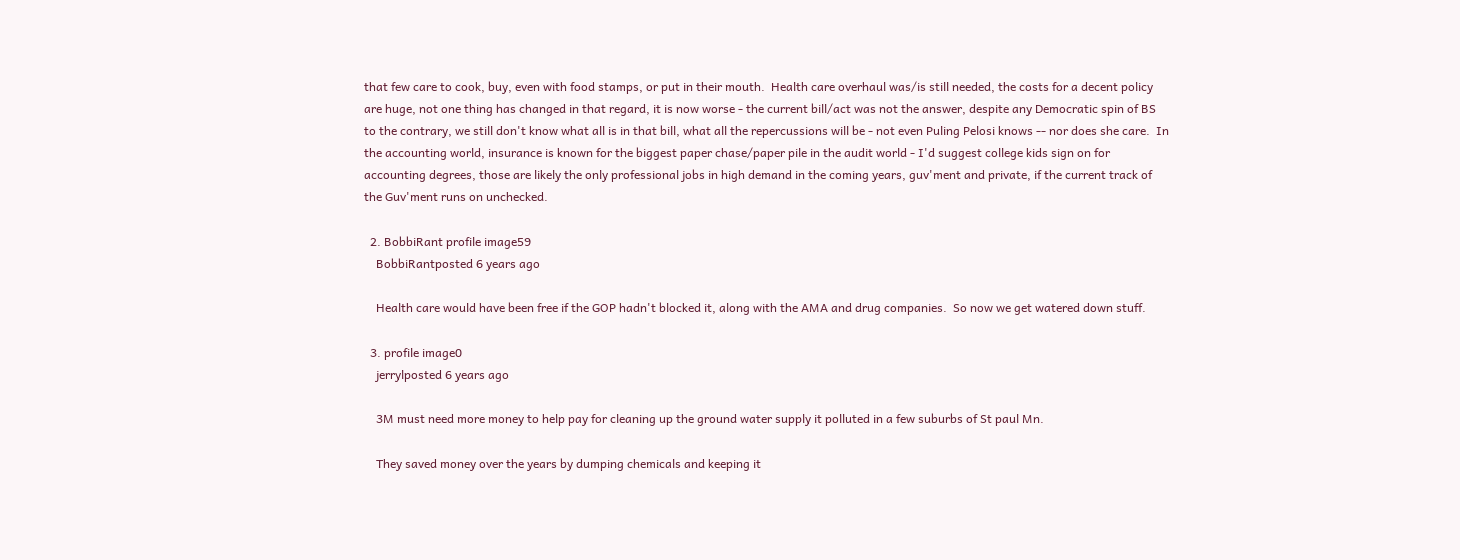that few care to cook, buy, even with food stamps, or put in their mouth.  Health care overhaul was/is still needed, the costs for a decent policy are huge, not one thing has changed in that regard, it is now worse - the current bill/act was not the answer, despite any Democratic spin of BS to the contrary, we still don't know what all is in that bill, what all the repercussions will be - not even Puling Pelosi knows -- nor does she care.  In the accounting world, insurance is known for the biggest paper chase/paper pile in the audit world - I'd suggest college kids sign on for accounting degrees, those are likely the only professional jobs in high demand in the coming years, guv'ment and private, if the current track of the Guv'ment runs on unchecked.

  2. BobbiRant profile image59
    BobbiRantposted 6 years ago

    Health care would have been free if the GOP hadn't blocked it, along with the AMA and drug companies.  So now we get watered down stuff.

  3. profile image0
    jerrylposted 6 years ago

    3M must need more money to help pay for cleaning up the ground water supply it polluted in a few suburbs of St paul Mn.

    They saved money over the years by dumping chemicals and keeping it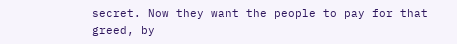secret. Now they want the people to pay for that greed, by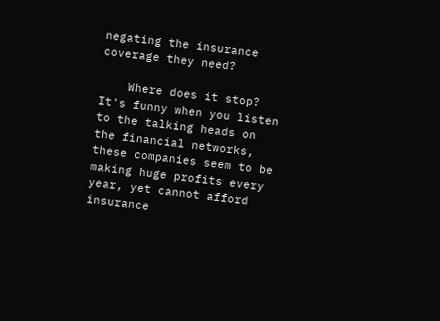negating the insurance coverage they need?

    Where does it stop?  It's funny when you listen to the talking heads on the financial networks, these companies seem to be making huge profits every year, yet cannot afford insurance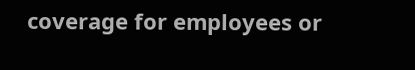coverage for employees or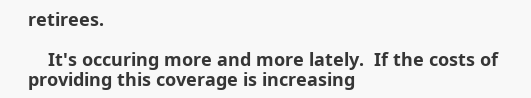retirees.

    It's occuring more and more lately.  If the costs of providing this coverage is increasing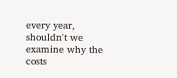every year, shouldn't we examine why the costs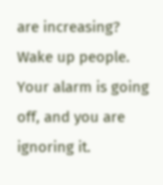are increasing?  Wake up people.  Your alarm is going off, and you are ignoring it.